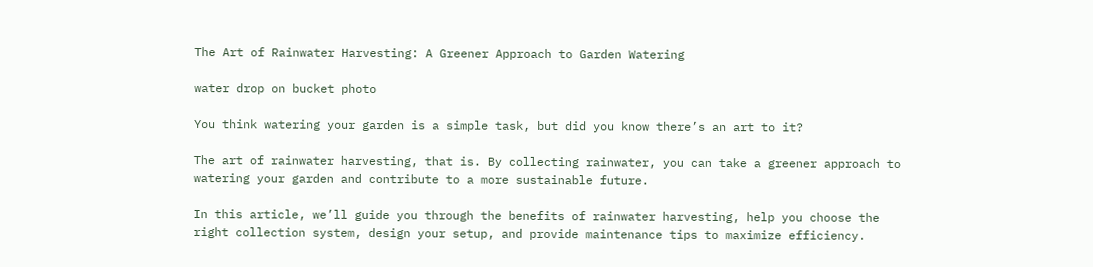The Art of Rainwater Harvesting: A Greener Approach to Garden Watering

water drop on bucket photo

You think watering your garden is a simple task, but did you know there’s an art to it?

The art of rainwater harvesting, that is. By collecting rainwater, you can take a greener approach to watering your garden and contribute to a more sustainable future.

In this article, we’ll guide you through the benefits of rainwater harvesting, help you choose the right collection system, design your setup, and provide maintenance tips to maximize efficiency.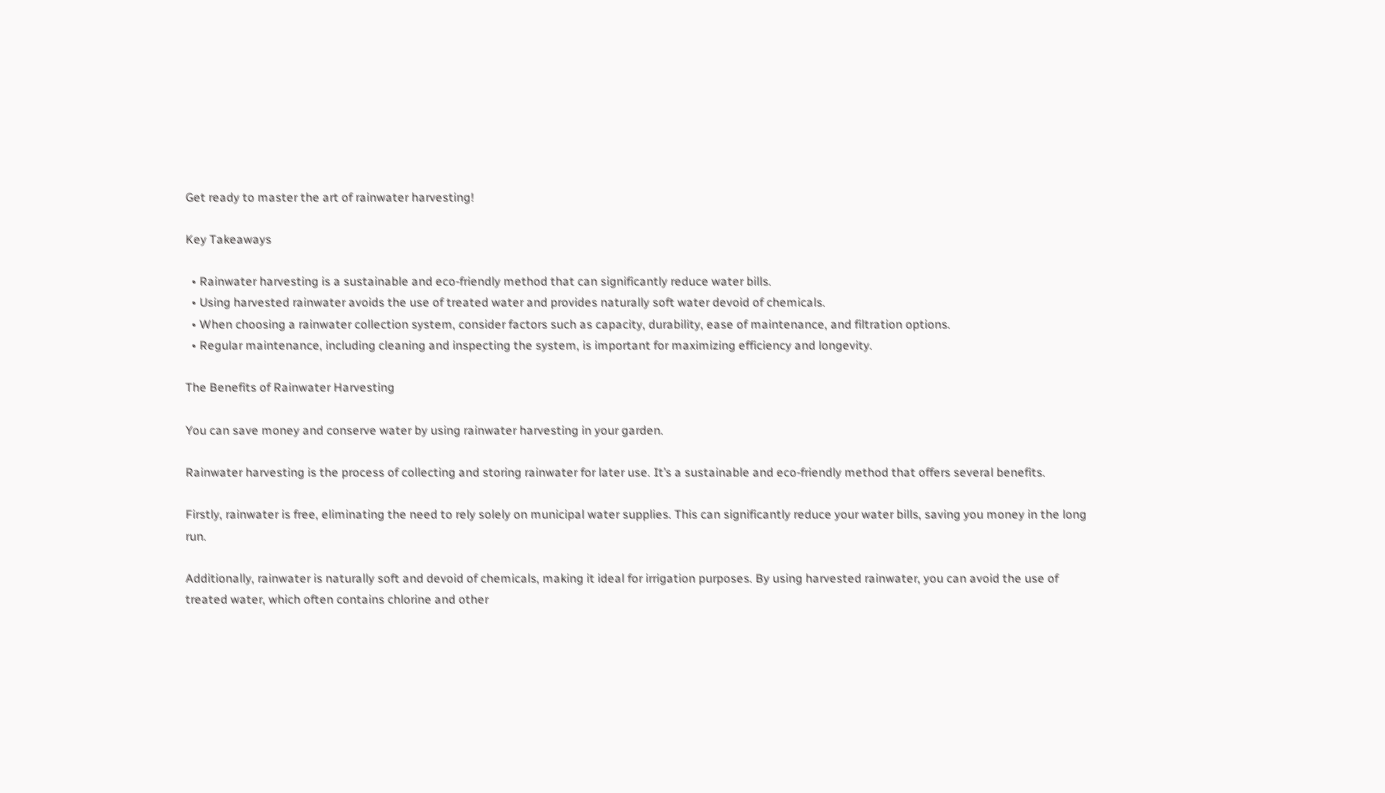Get ready to master the art of rainwater harvesting!

Key Takeaways

  • Rainwater harvesting is a sustainable and eco-friendly method that can significantly reduce water bills.
  • Using harvested rainwater avoids the use of treated water and provides naturally soft water devoid of chemicals.
  • When choosing a rainwater collection system, consider factors such as capacity, durability, ease of maintenance, and filtration options.
  • Regular maintenance, including cleaning and inspecting the system, is important for maximizing efficiency and longevity.

The Benefits of Rainwater Harvesting

You can save money and conserve water by using rainwater harvesting in your garden.

Rainwater harvesting is the process of collecting and storing rainwater for later use. It’s a sustainable and eco-friendly method that offers several benefits.

Firstly, rainwater is free, eliminating the need to rely solely on municipal water supplies. This can significantly reduce your water bills, saving you money in the long run.

Additionally, rainwater is naturally soft and devoid of chemicals, making it ideal for irrigation purposes. By using harvested rainwater, you can avoid the use of treated water, which often contains chlorine and other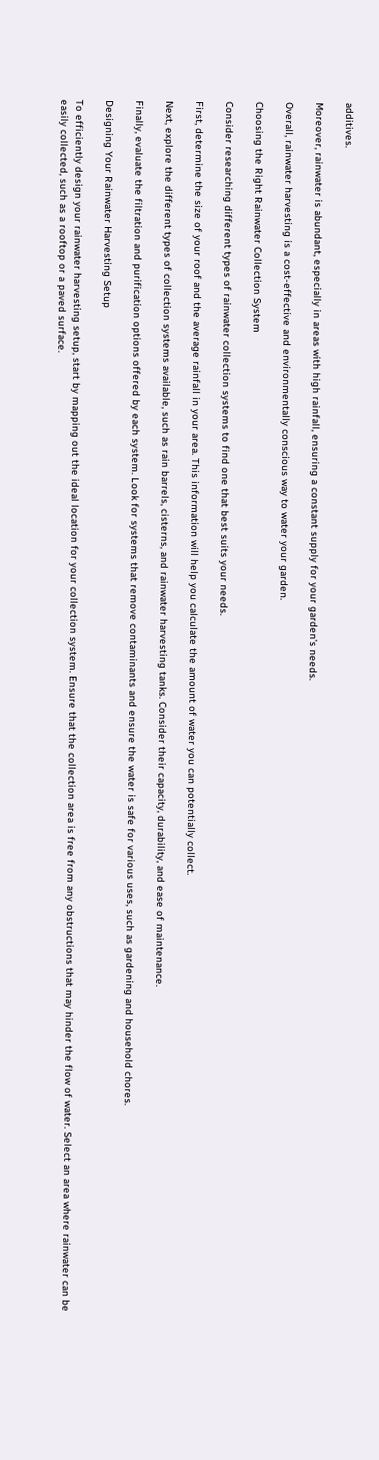additives.

Moreover, rainwater is abundant, especially in areas with high rainfall, ensuring a constant supply for your garden’s needs.

Overall, rainwater harvesting is a cost-effective and environmentally conscious way to water your garden.

Choosing the Right Rainwater Collection System

Consider researching different types of rainwater collection systems to find one that best suits your needs.

First, determine the size of your roof and the average rainfall in your area. This information will help you calculate the amount of water you can potentially collect.

Next, explore the different types of collection systems available, such as rain barrels, cisterns, and rainwater harvesting tanks. Consider their capacity, durability, and ease of maintenance.

Finally, evaluate the filtration and purification options offered by each system. Look for systems that remove contaminants and ensure the water is safe for various uses, such as gardening and household chores.

Designing Your Rainwater Harvesting Setup

To efficiently design your rainwater harvesting setup, start by mapping out the ideal location for your collection system. Ensure that the collection area is free from any obstructions that may hinder the flow of water. Select an area where rainwater can be easily collected, such as a rooftop or a paved surface.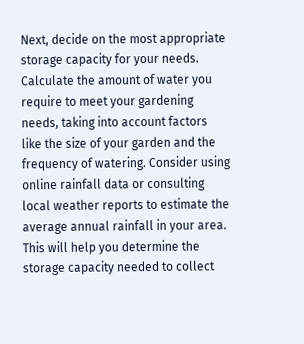Next, decide on the most appropriate storage capacity for your needs. Calculate the amount of water you require to meet your gardening needs, taking into account factors like the size of your garden and the frequency of watering. Consider using online rainfall data or consulting local weather reports to estimate the average annual rainfall in your area. This will help you determine the storage capacity needed to collect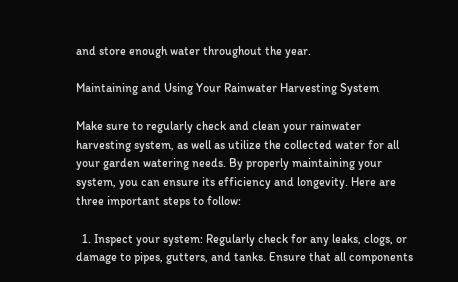and store enough water throughout the year.

Maintaining and Using Your Rainwater Harvesting System

Make sure to regularly check and clean your rainwater harvesting system, as well as utilize the collected water for all your garden watering needs. By properly maintaining your system, you can ensure its efficiency and longevity. Here are three important steps to follow:

  1. Inspect your system: Regularly check for any leaks, clogs, or damage to pipes, gutters, and tanks. Ensure that all components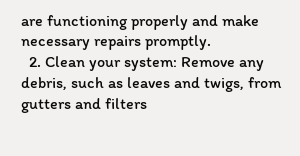are functioning properly and make necessary repairs promptly.
  2. Clean your system: Remove any debris, such as leaves and twigs, from gutters and filters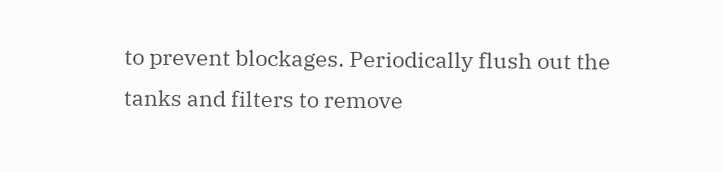to prevent blockages. Periodically flush out the tanks and filters to remove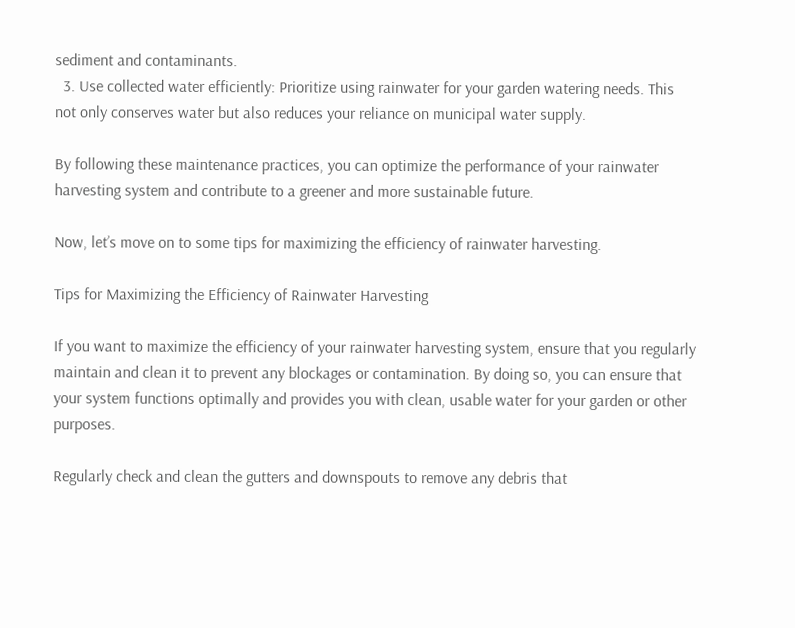sediment and contaminants.
  3. Use collected water efficiently: Prioritize using rainwater for your garden watering needs. This not only conserves water but also reduces your reliance on municipal water supply.

By following these maintenance practices, you can optimize the performance of your rainwater harvesting system and contribute to a greener and more sustainable future.

Now, let’s move on to some tips for maximizing the efficiency of rainwater harvesting.

Tips for Maximizing the Efficiency of Rainwater Harvesting

If you want to maximize the efficiency of your rainwater harvesting system, ensure that you regularly maintain and clean it to prevent any blockages or contamination. By doing so, you can ensure that your system functions optimally and provides you with clean, usable water for your garden or other purposes.

Regularly check and clean the gutters and downspouts to remove any debris that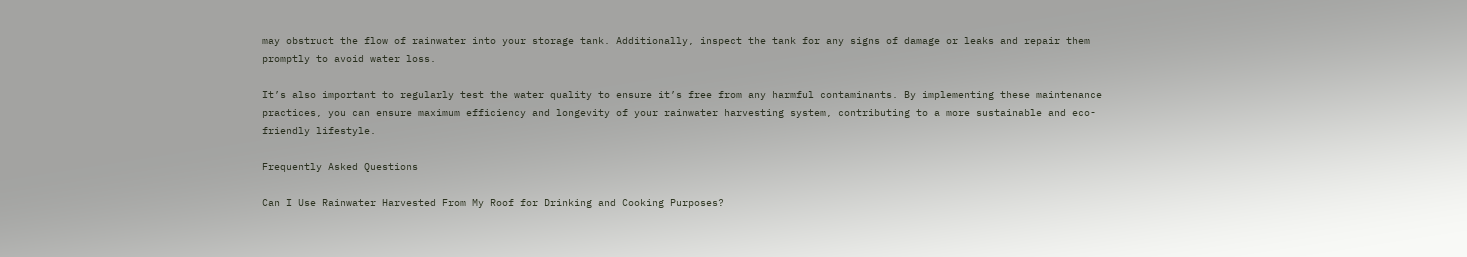may obstruct the flow of rainwater into your storage tank. Additionally, inspect the tank for any signs of damage or leaks and repair them promptly to avoid water loss.

It’s also important to regularly test the water quality to ensure it’s free from any harmful contaminants. By implementing these maintenance practices, you can ensure maximum efficiency and longevity of your rainwater harvesting system, contributing to a more sustainable and eco-friendly lifestyle.

Frequently Asked Questions

Can I Use Rainwater Harvested From My Roof for Drinking and Cooking Purposes?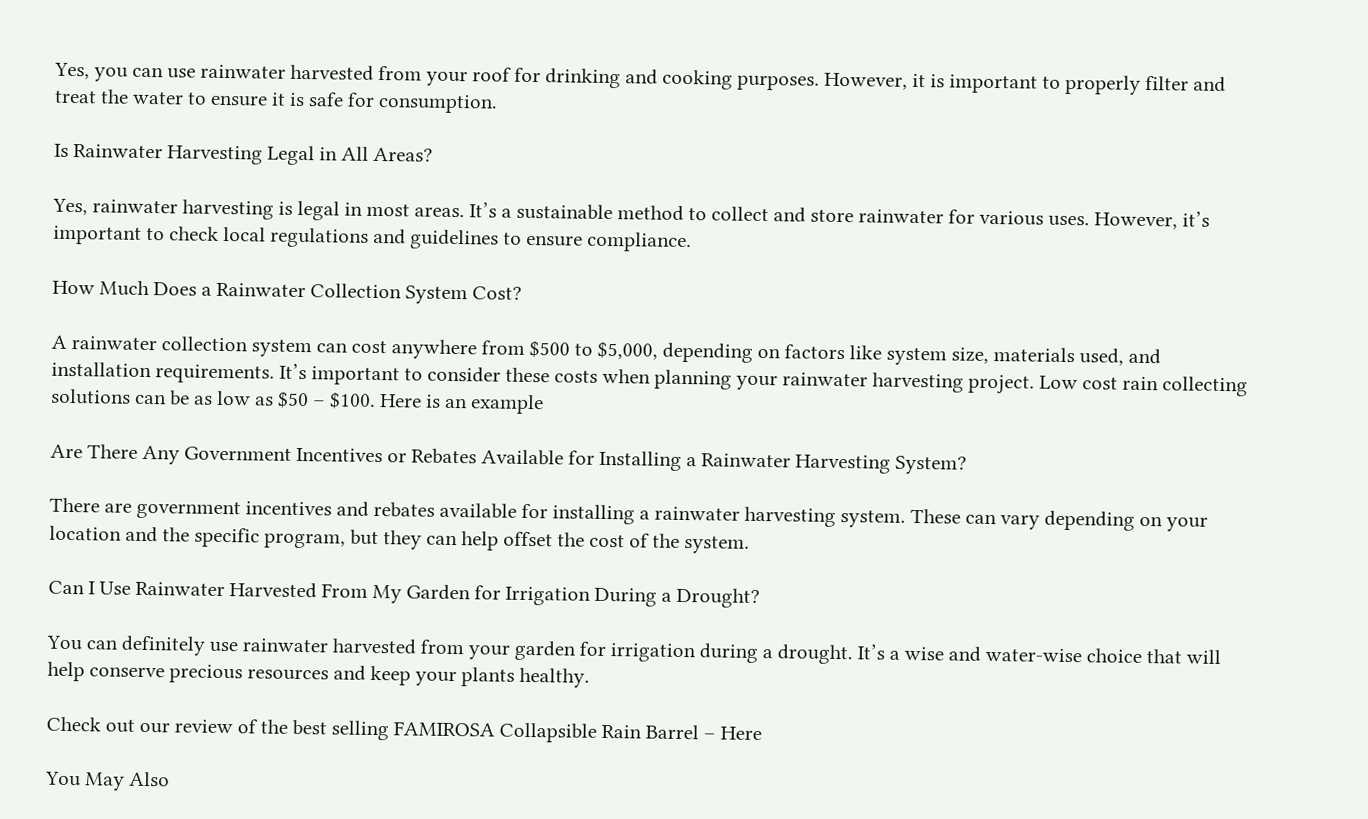Yes, you can use rainwater harvested from your roof for drinking and cooking purposes. However, it is important to properly filter and treat the water to ensure it is safe for consumption.

Is Rainwater Harvesting Legal in All Areas?

Yes, rainwater harvesting is legal in most areas. It’s a sustainable method to collect and store rainwater for various uses. However, it’s important to check local regulations and guidelines to ensure compliance.

How Much Does a Rainwater Collection System Cost?

A rainwater collection system can cost anywhere from $500 to $5,000, depending on factors like system size, materials used, and installation requirements. It’s important to consider these costs when planning your rainwater harvesting project. Low cost rain collecting solutions can be as low as $50 – $100. Here is an example

Are There Any Government Incentives or Rebates Available for Installing a Rainwater Harvesting System?

There are government incentives and rebates available for installing a rainwater harvesting system. These can vary depending on your location and the specific program, but they can help offset the cost of the system.

Can I Use Rainwater Harvested From My Garden for Irrigation During a Drought?

You can definitely use rainwater harvested from your garden for irrigation during a drought. It’s a wise and water-wise choice that will help conserve precious resources and keep your plants healthy.

Check out our review of the best selling FAMIROSA Collapsible Rain Barrel – Here

You May Also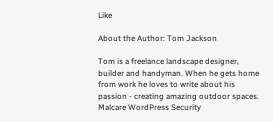Like

About the Author: Tom Jackson

Tom is a freelance landscape designer, builder and handyman. When he gets home from work he loves to write about his passion - creating amazing outdoor spaces.
Malcare WordPress Security